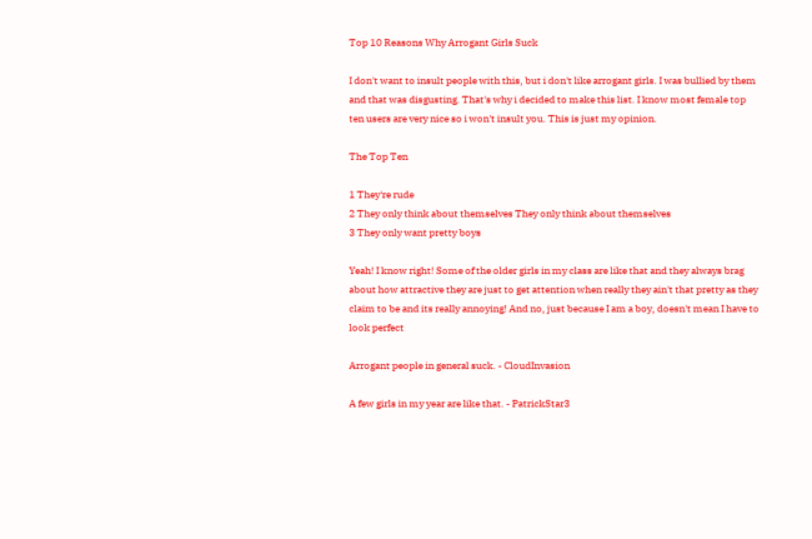Top 10 Reasons Why Arrogant Girls Suck

I don't want to insult people with this, but i don't like arrogant girls. I was bullied by them and that was disgusting. That's why i decided to make this list. I know most female top ten users are very nice so i won't insult you. This is just my opinion.

The Top Ten

1 They're rude
2 They only think about themselves They only think about themselves
3 They only want pretty boys

Yeah! I know right! Some of the older girls in my class are like that and they always brag about how attractive they are just to get attention when really they ain't that pretty as they claim to be and its really annoying! And no, just because I am a boy, doesn't mean I have to look perfect

Arrogant people in general suck. - CloudInvasion

A few girls in my year are like that. - PatrickStar3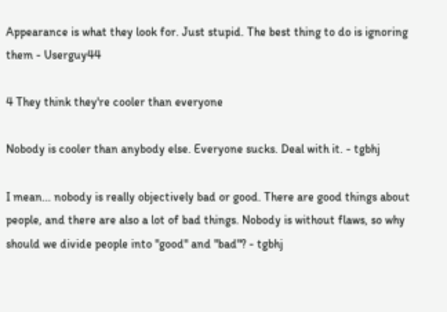Appearance is what they look for. Just stupid. The best thing to do is ignoring them - Userguy44

4 They think they're cooler than everyone

Nobody is cooler than anybody else. Everyone sucks. Deal with it. - tgbhj

I mean... nobody is really objectively bad or good. There are good things about people, and there are also a lot of bad things. Nobody is without flaws, so why should we divide people into "good" and "bad"? - tgbhj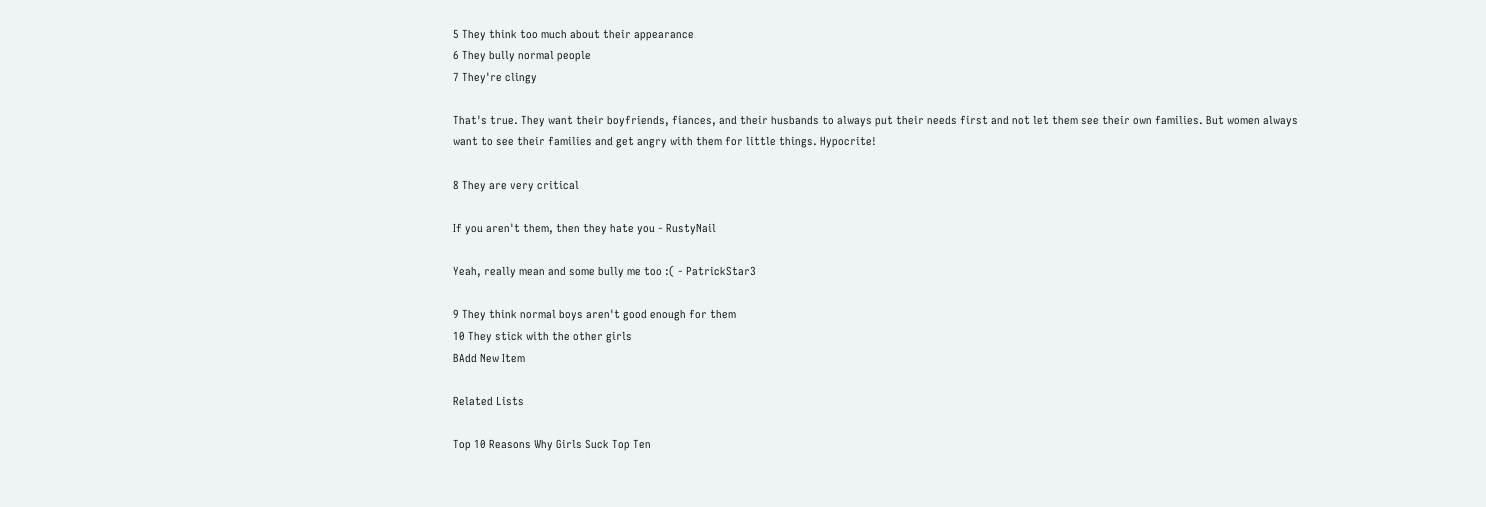5 They think too much about their appearance
6 They bully normal people
7 They're clingy

That's true. They want their boyfriends, fiances, and their husbands to always put their needs first and not let them see their own families. But women always want to see their families and get angry with them for little things. Hypocrite!

8 They are very critical

If you aren't them, then they hate you - RustyNail

Yeah, really mean and some bully me too :( - PatrickStar3

9 They think normal boys aren't good enough for them
10 They stick with the other girls
BAdd New Item

Related Lists

Top 10 Reasons Why Girls Suck Top Ten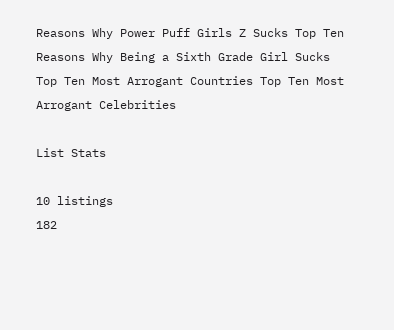Reasons Why Power Puff Girls Z Sucks Top Ten Reasons Why Being a Sixth Grade Girl Sucks Top Ten Most Arrogant Countries Top Ten Most Arrogant Celebrities

List Stats

10 listings
182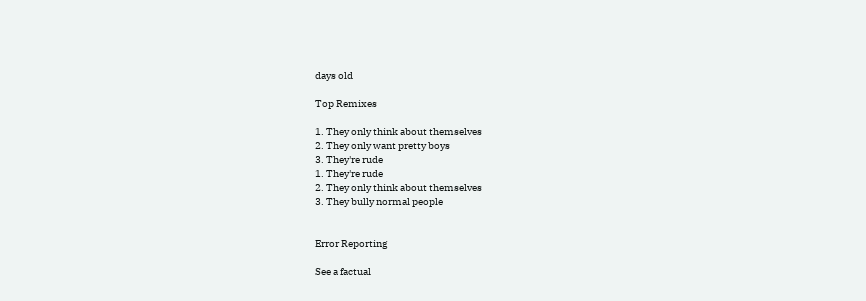days old

Top Remixes

1. They only think about themselves
2. They only want pretty boys
3. They're rude
1. They're rude
2. They only think about themselves
3. They bully normal people


Error Reporting

See a factual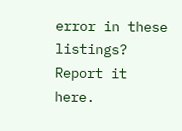error in these listings? Report it here.